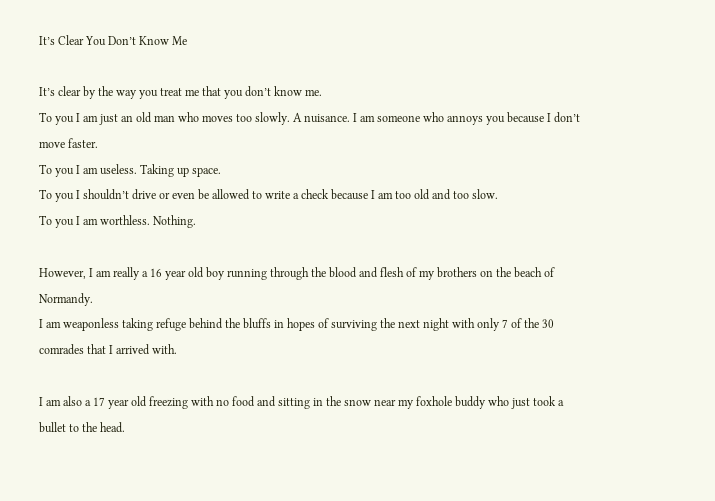It’s Clear You Don’t Know Me

It’s clear by the way you treat me that you don’t know me.
To you I am just an old man who moves too slowly. A nuisance. I am someone who annoys you because I don’t move faster.
To you I am useless. Taking up space.
To you I shouldn’t drive or even be allowed to write a check because I am too old and too slow.
To you I am worthless. Nothing.

However, I am really a 16 year old boy running through the blood and flesh of my brothers on the beach of Normandy.
I am weaponless taking refuge behind the bluffs in hopes of surviving the next night with only 7 of the 30 comrades that I arrived with.

I am also a 17 year old freezing with no food and sitting in the snow near my foxhole buddy who just took a bullet to the head.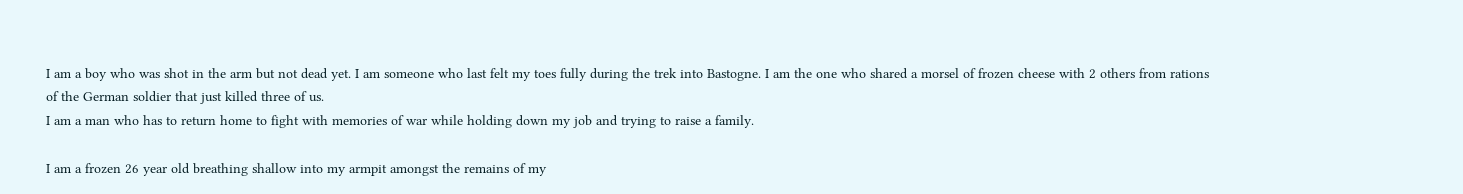I am a boy who was shot in the arm but not dead yet. I am someone who last felt my toes fully during the trek into Bastogne. I am the one who shared a morsel of frozen cheese with 2 others from rations of the German soldier that just killed three of us.
I am a man who has to return home to fight with memories of war while holding down my job and trying to raise a family.

I am a frozen 26 year old breathing shallow into my armpit amongst the remains of my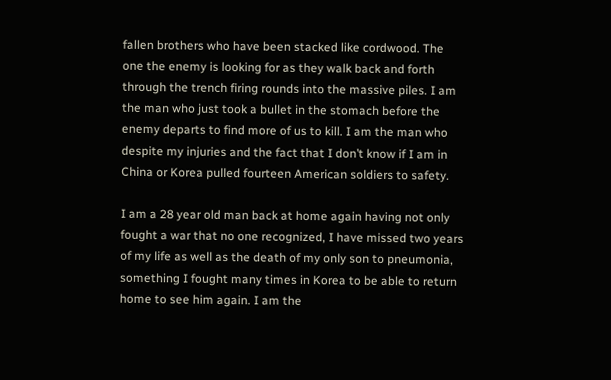fallen brothers who have been stacked like cordwood. The one the enemy is looking for as they walk back and forth through the trench firing rounds into the massive piles. I am the man who just took a bullet in the stomach before the enemy departs to find more of us to kill. I am the man who despite my injuries and the fact that I don’t know if I am in China or Korea pulled fourteen American soldiers to safety.

I am a 28 year old man back at home again having not only fought a war that no one recognized, I have missed two years of my life as well as the death of my only son to pneumonia, something I fought many times in Korea to be able to return home to see him again. I am the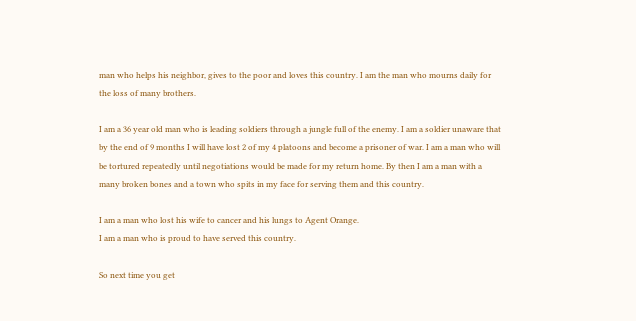man who helps his neighbor, gives to the poor and loves this country. I am the man who mourns daily for the loss of many brothers.

I am a 36 year old man who is leading soldiers through a jungle full of the enemy. I am a soldier unaware that by the end of 9 months I will have lost 2 of my 4 platoons and become a prisoner of war. I am a man who will be tortured repeatedly until negotiations would be made for my return home. By then I am a man with a many broken bones and a town who spits in my face for serving them and this country.

I am a man who lost his wife to cancer and his lungs to Agent Orange.
I am a man who is proud to have served this country.

So next time you get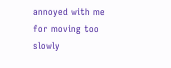annoyed with me for moving too slowly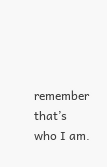remember that’s who I am.